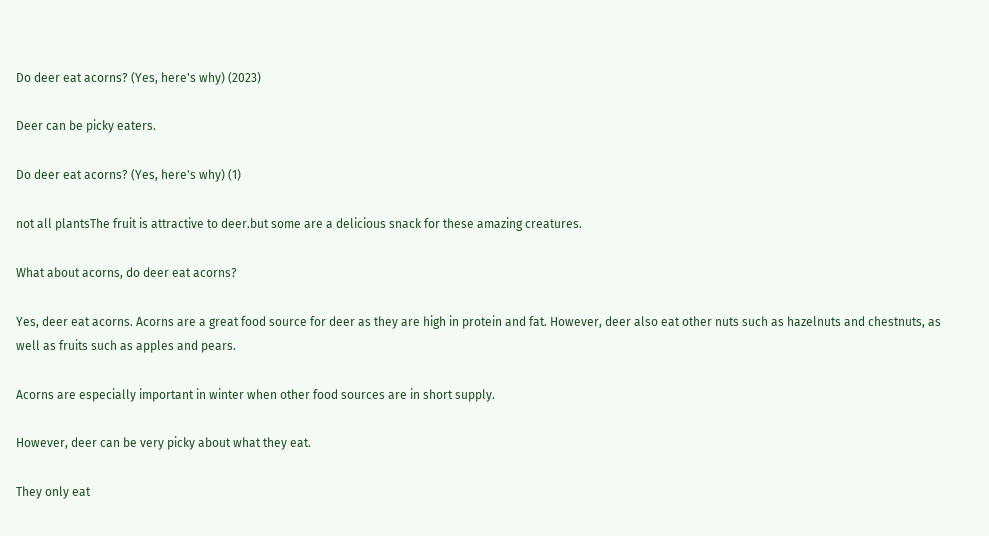Do deer eat acorns? (Yes, here's why) (2023)

Deer can be picky eaters.

Do deer eat acorns? (Yes, here's why) (1)

not all plantsThe fruit is attractive to deer.but some are a delicious snack for these amazing creatures.

What about acorns, do deer eat acorns?

Yes, deer eat acorns. Acorns are a great food source for deer as they are high in protein and fat. However, deer also eat other nuts such as hazelnuts and chestnuts, as well as fruits such as apples and pears.

Acorns are especially important in winter when other food sources are in short supply.

However, deer can be very picky about what they eat.

They only eat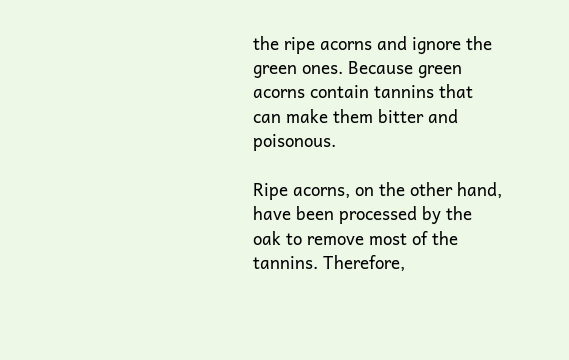the ripe acorns and ignore the green ones. Because green acorns contain tannins that can make them bitter and poisonous.

Ripe acorns, on the other hand, have been processed by the oak to remove most of the tannins. Therefore,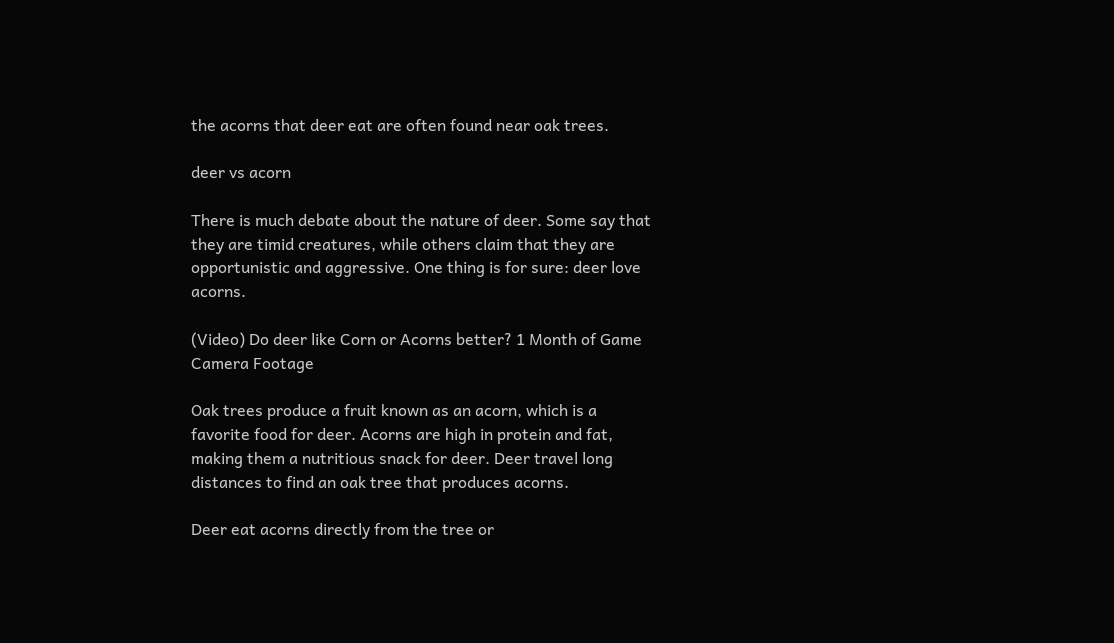the acorns that deer eat are often found near oak trees.

deer vs acorn

There is much debate about the nature of deer. Some say that they are timid creatures, while others claim that they are opportunistic and aggressive. One thing is for sure: deer love acorns.

(Video) Do deer like Corn or Acorns better? 1 Month of Game Camera Footage

Oak trees produce a fruit known as an acorn, which is a favorite food for deer. Acorns are high in protein and fat, making them a nutritious snack for deer. Deer travel long distances to find an oak tree that produces acorns.

Deer eat acorns directly from the tree or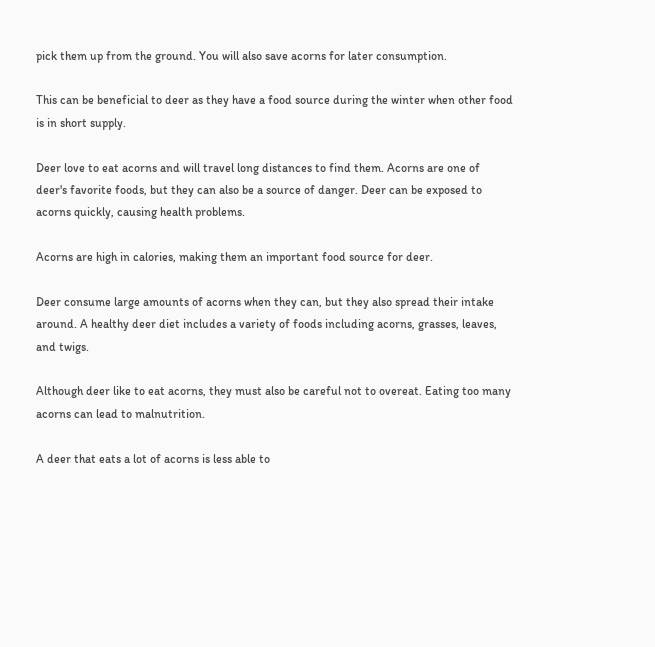pick them up from the ground. You will also save acorns for later consumption.

This can be beneficial to deer as they have a food source during the winter when other food is in short supply.

Deer love to eat acorns and will travel long distances to find them. Acorns are one of deer's favorite foods, but they can also be a source of danger. Deer can be exposed to acorns quickly, causing health problems.

Acorns are high in calories, making them an important food source for deer.

Deer consume large amounts of acorns when they can, but they also spread their intake around. A healthy deer diet includes a variety of foods including acorns, grasses, leaves, and twigs.

Although deer like to eat acorns, they must also be careful not to overeat. Eating too many acorns can lead to malnutrition.

A deer that eats a lot of acorns is less able to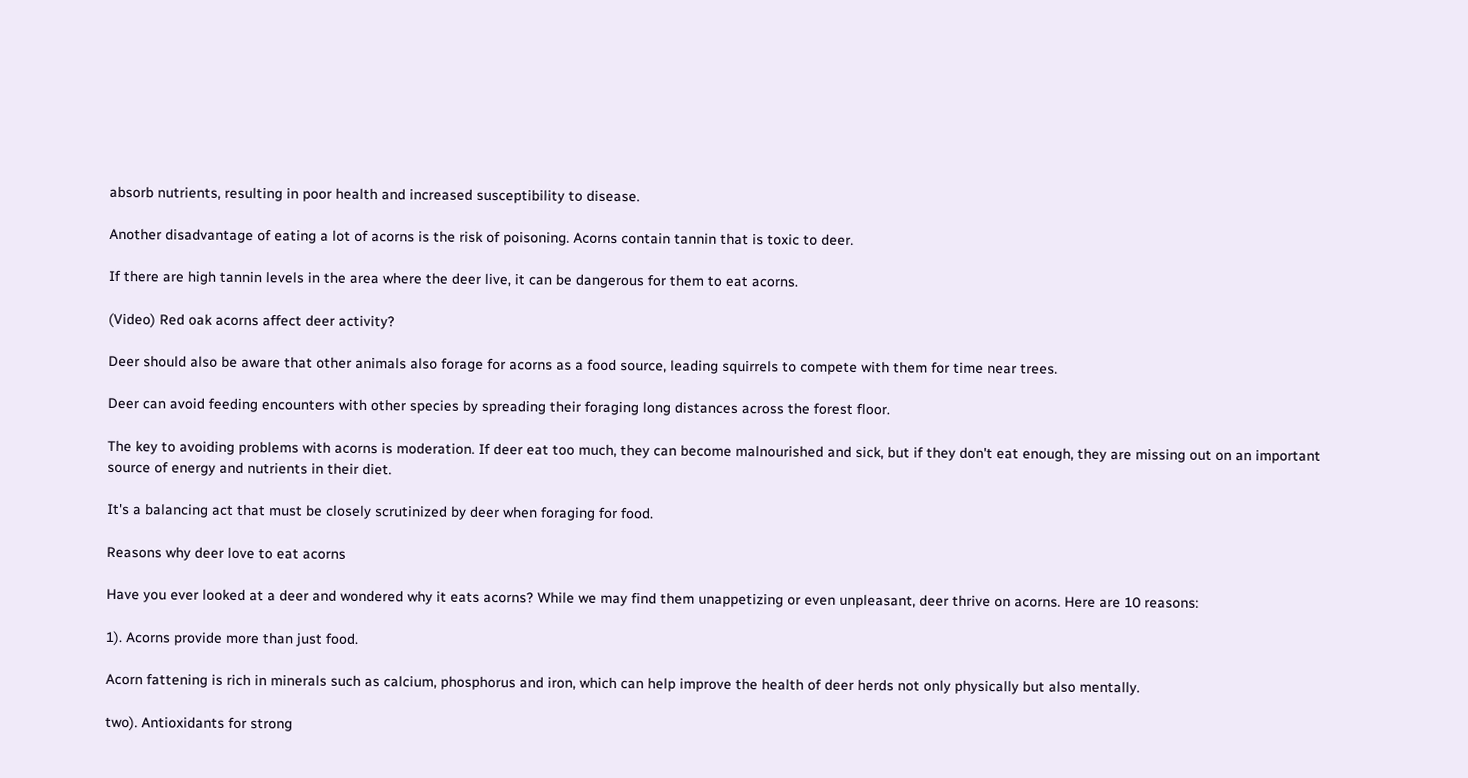absorb nutrients, resulting in poor health and increased susceptibility to disease.

Another disadvantage of eating a lot of acorns is the risk of poisoning. Acorns contain tannin that is toxic to deer.

If there are high tannin levels in the area where the deer live, it can be dangerous for them to eat acorns.

(Video) Red oak acorns affect deer activity?

Deer should also be aware that other animals also forage for acorns as a food source, leading squirrels to compete with them for time near trees.

Deer can avoid feeding encounters with other species by spreading their foraging long distances across the forest floor.

The key to avoiding problems with acorns is moderation. If deer eat too much, they can become malnourished and sick, but if they don't eat enough, they are missing out on an important source of energy and nutrients in their diet.

It's a balancing act that must be closely scrutinized by deer when foraging for food.

Reasons why deer love to eat acorns

Have you ever looked at a deer and wondered why it eats acorns? While we may find them unappetizing or even unpleasant, deer thrive on acorns. Here are 10 reasons:

1). Acorns provide more than just food.

Acorn fattening is rich in minerals such as calcium, phosphorus and iron, which can help improve the health of deer herds not only physically but also mentally.

two). Antioxidants for strong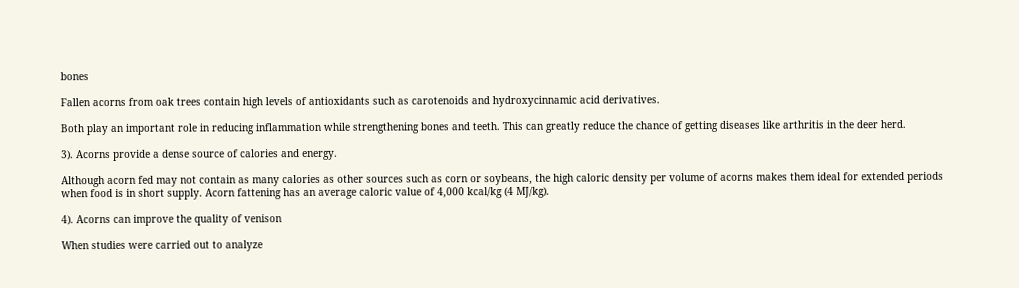bones

Fallen acorns from oak trees contain high levels of antioxidants such as carotenoids and hydroxycinnamic acid derivatives.

Both play an important role in reducing inflammation while strengthening bones and teeth. This can greatly reduce the chance of getting diseases like arthritis in the deer herd.

3). Acorns provide a dense source of calories and energy.

Although acorn fed may not contain as many calories as other sources such as corn or soybeans, the high caloric density per volume of acorns makes them ideal for extended periods when food is in short supply. Acorn fattening has an average caloric value of 4,000 kcal/kg (4 MJ/kg).

4). Acorns can improve the quality of venison

When studies were carried out to analyze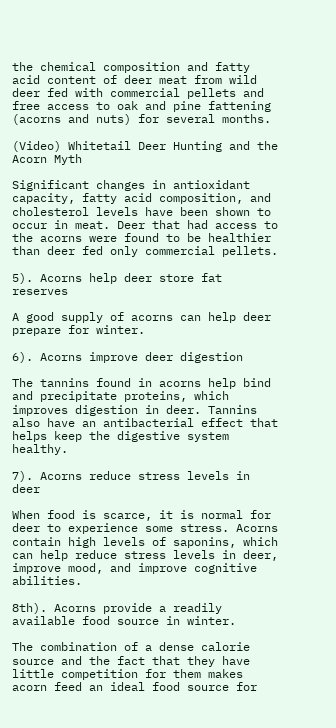the chemical composition and fatty acid content of deer meat from wild deer fed with commercial pellets and free access to oak and pine fattening (acorns and nuts) for several months.

(Video) Whitetail Deer Hunting and the Acorn Myth

Significant changes in antioxidant capacity, fatty acid composition, and cholesterol levels have been shown to occur in meat. Deer that had access to the acorns were found to be healthier than deer fed only commercial pellets.

5). Acorns help deer store fat reserves

A good supply of acorns can help deer prepare for winter.

6). Acorns improve deer digestion

The tannins found in acorns help bind and precipitate proteins, which improves digestion in deer. Tannins also have an antibacterial effect that helps keep the digestive system healthy.

7). Acorns reduce stress levels in deer

When food is scarce, it is normal for deer to experience some stress. Acorns contain high levels of saponins, which can help reduce stress levels in deer, improve mood, and improve cognitive abilities.

8th). Acorns provide a readily available food source in winter.

The combination of a dense calorie source and the fact that they have little competition for them makes acorn feed an ideal food source for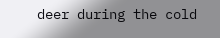deer during the cold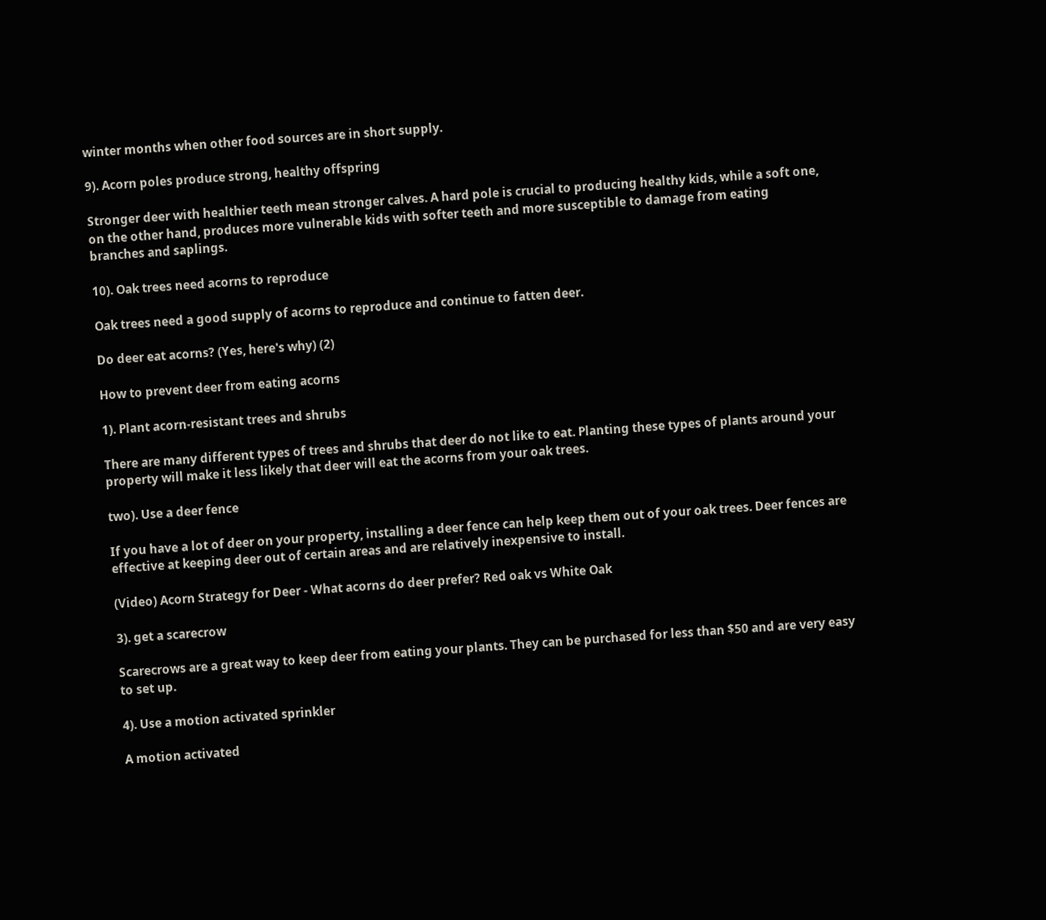winter months when other food sources are in short supply.

9). Acorn poles produce strong, healthy offspring

Stronger deer with healthier teeth mean stronger calves. A hard pole is crucial to producing healthy kids, while a soft one, on the other hand, produces more vulnerable kids with softer teeth and more susceptible to damage from eating branches and saplings.

10). Oak trees need acorns to reproduce

Oak trees need a good supply of acorns to reproduce and continue to fatten deer.

Do deer eat acorns? (Yes, here's why) (2)

How to prevent deer from eating acorns

1). Plant acorn-resistant trees and shrubs

There are many different types of trees and shrubs that deer do not like to eat. Planting these types of plants around your property will make it less likely that deer will eat the acorns from your oak trees.

two). Use a deer fence

If you have a lot of deer on your property, installing a deer fence can help keep them out of your oak trees. Deer fences are effective at keeping deer out of certain areas and are relatively inexpensive to install.

(Video) Acorn Strategy for Deer - What acorns do deer prefer? Red oak vs White Oak

3). get a scarecrow

Scarecrows are a great way to keep deer from eating your plants. They can be purchased for less than $50 and are very easy to set up.

4). Use a motion activated sprinkler

A motion activated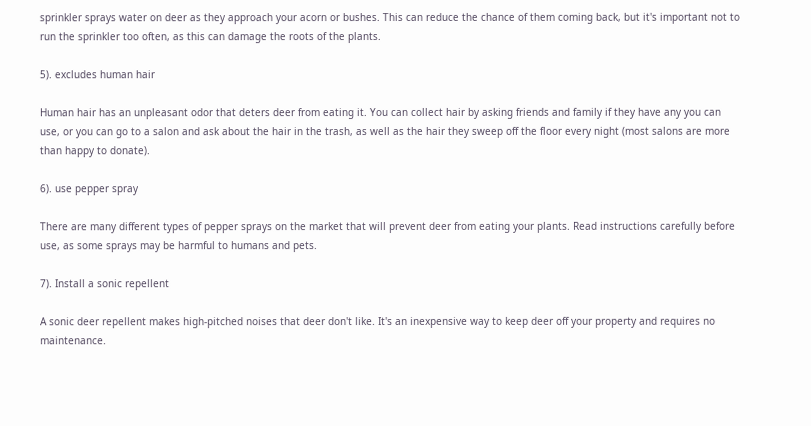sprinkler sprays water on deer as they approach your acorn or bushes. This can reduce the chance of them coming back, but it's important not to run the sprinkler too often, as this can damage the roots of the plants.

5). excludes human hair

Human hair has an unpleasant odor that deters deer from eating it. You can collect hair by asking friends and family if they have any you can use, or you can go to a salon and ask about the hair in the trash, as well as the hair they sweep off the floor every night (most salons are more than happy to donate).

6). use pepper spray

There are many different types of pepper sprays on the market that will prevent deer from eating your plants. Read instructions carefully before use, as some sprays may be harmful to humans and pets.

7). Install a sonic repellent

A sonic deer repellent makes high-pitched noises that deer don't like. It's an inexpensive way to keep deer off your property and requires no maintenance.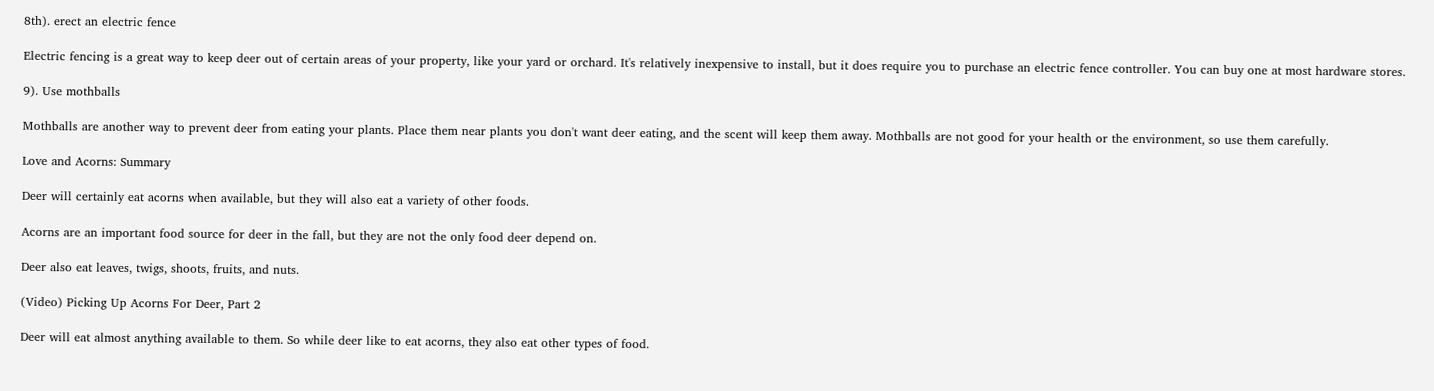8th). erect an electric fence

Electric fencing is a great way to keep deer out of certain areas of your property, like your yard or orchard. It's relatively inexpensive to install, but it does require you to purchase an electric fence controller. You can buy one at most hardware stores.

9). Use mothballs

Mothballs are another way to prevent deer from eating your plants. Place them near plants you don't want deer eating, and the scent will keep them away. Mothballs are not good for your health or the environment, so use them carefully.

Love and Acorns: Summary

Deer will certainly eat acorns when available, but they will also eat a variety of other foods.

Acorns are an important food source for deer in the fall, but they are not the only food deer depend on.

Deer also eat leaves, twigs, shoots, fruits, and nuts.

(Video) Picking Up Acorns For Deer, Part 2

Deer will eat almost anything available to them. So while deer like to eat acorns, they also eat other types of food.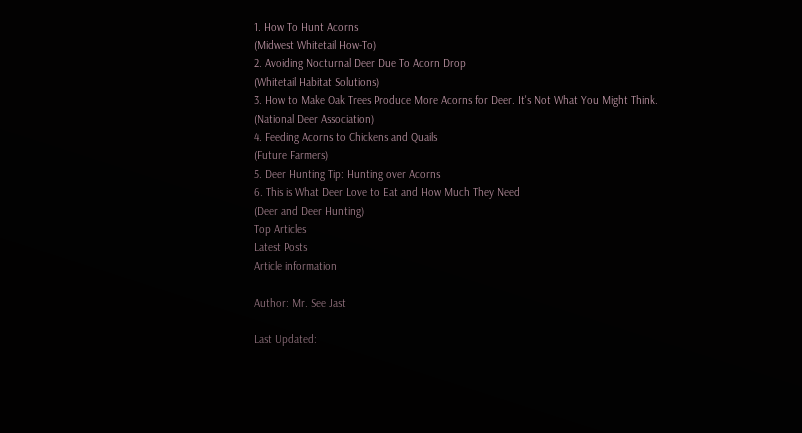1. How To Hunt Acorns
(Midwest Whitetail How-To)
2. Avoiding Nocturnal Deer Due To Acorn Drop
(Whitetail Habitat Solutions)
3. How to Make Oak Trees Produce More Acorns for Deer. It's Not What You Might Think.
(National Deer Association)
4. Feeding Acorns to Chickens and Quails
(Future Farmers)
5. Deer Hunting Tip: Hunting over Acorns
6. This is What Deer Love to Eat and How Much They Need
(Deer and Deer Hunting)
Top Articles
Latest Posts
Article information

Author: Mr. See Jast

Last Updated: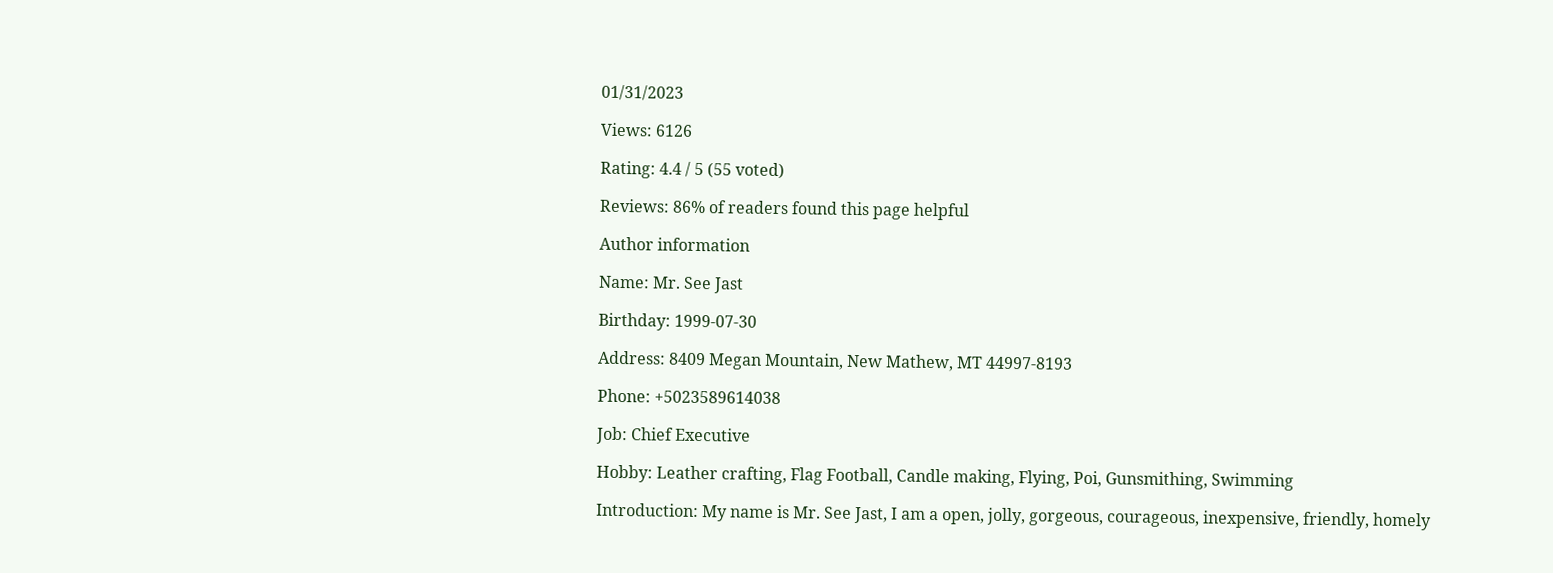01/31/2023

Views: 6126

Rating: 4.4 / 5 (55 voted)

Reviews: 86% of readers found this page helpful

Author information

Name: Mr. See Jast

Birthday: 1999-07-30

Address: 8409 Megan Mountain, New Mathew, MT 44997-8193

Phone: +5023589614038

Job: Chief Executive

Hobby: Leather crafting, Flag Football, Candle making, Flying, Poi, Gunsmithing, Swimming

Introduction: My name is Mr. See Jast, I am a open, jolly, gorgeous, courageous, inexpensive, friendly, homely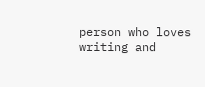person who loves writing and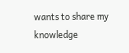wants to share my knowledge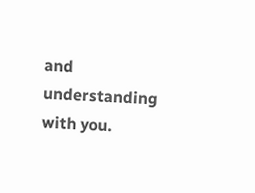and understanding with you.